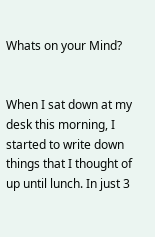Whats on your Mind?


When I sat down at my desk this morning, I started to write down things that I thought of up until lunch. In just 3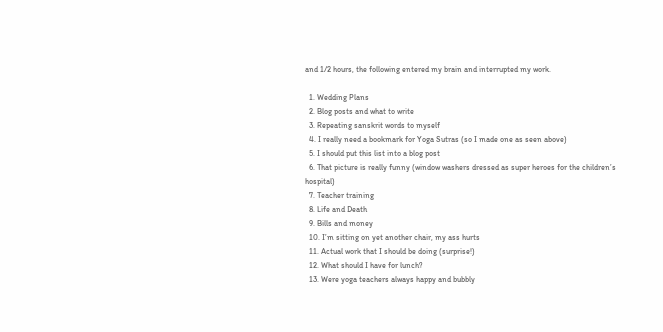and 1/2 hours, the following entered my brain and interrupted my work.

  1. Wedding Plans
  2. Blog posts and what to write
  3. Repeating sanskrit words to myself
  4. I really need a bookmark for Yoga Sutras (so I made one as seen above)
  5. I should put this list into a blog post
  6. That picture is really funny (window washers dressed as super heroes for the children’s hospital)
  7. Teacher training
  8. Life and Death
  9. Bills and money
  10. I’m sitting on yet another chair, my ass hurts
  11. Actual work that I should be doing (surprise!)
  12. What should I have for lunch?
  13. Were yoga teachers always happy and bubbly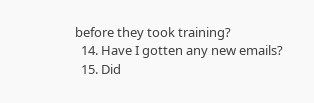before they took training?
  14. Have I gotten any new emails?
  15. Did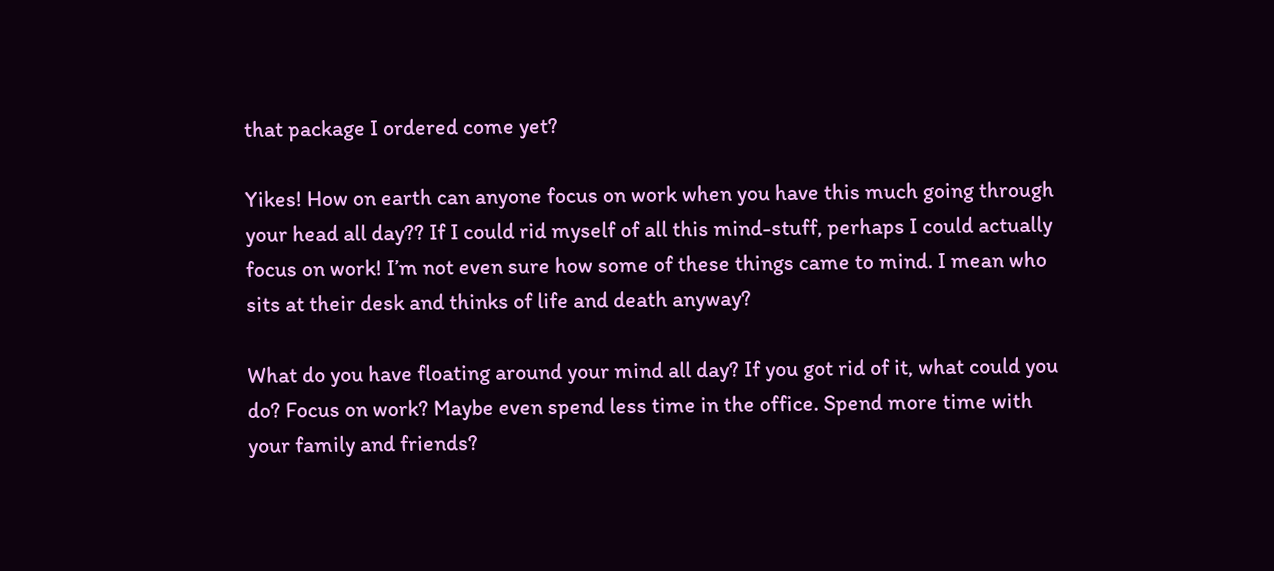that package I ordered come yet?

Yikes! How on earth can anyone focus on work when you have this much going through your head all day?? If I could rid myself of all this mind-stuff, perhaps I could actually focus on work! I’m not even sure how some of these things came to mind. I mean who sits at their desk and thinks of life and death anyway?

What do you have floating around your mind all day? If you got rid of it, what could you do? Focus on work? Maybe even spend less time in the office. Spend more time with your family and friends?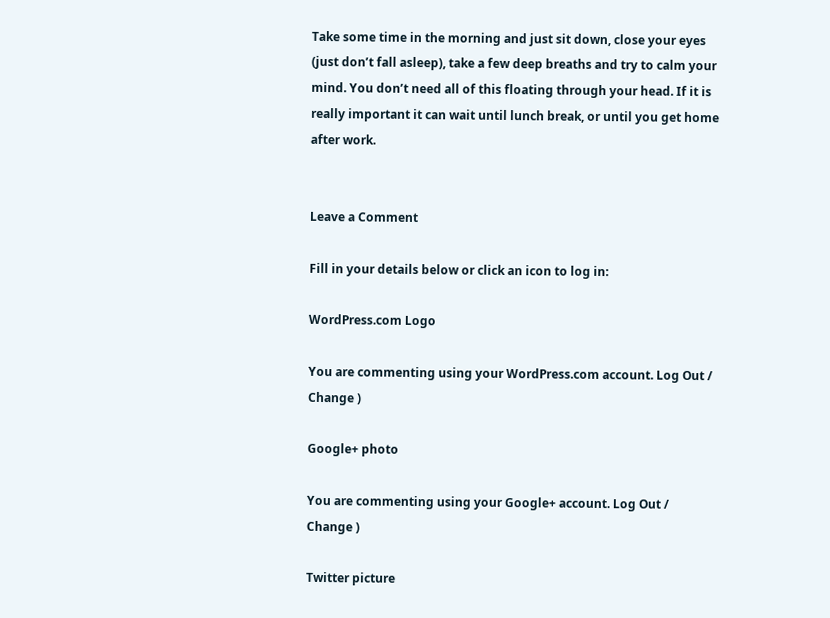Take some time in the morning and just sit down, close your eyes (just don’t fall asleep), take a few deep breaths and try to calm your mind. You don’t need all of this floating through your head. If it is really important it can wait until lunch break, or until you get home after work.


Leave a Comment

Fill in your details below or click an icon to log in:

WordPress.com Logo

You are commenting using your WordPress.com account. Log Out /  Change )

Google+ photo

You are commenting using your Google+ account. Log Out /  Change )

Twitter picture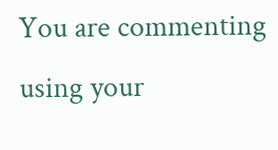You are commenting using your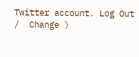Twitter account. Log Out /  Change )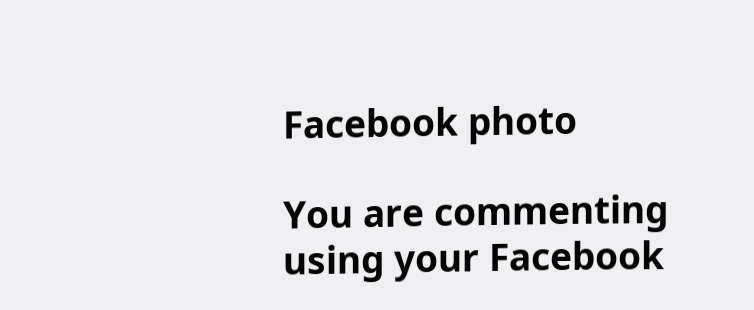Facebook photo

You are commenting using your Facebook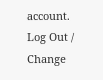account. Log Out /  Change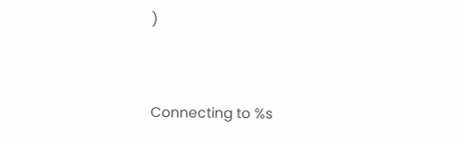)


Connecting to %s